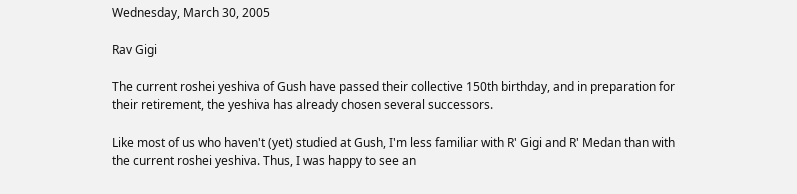Wednesday, March 30, 2005

Rav Gigi

The current roshei yeshiva of Gush have passed their collective 150th birthday, and in preparation for their retirement, the yeshiva has already chosen several successors.

Like most of us who haven't (yet) studied at Gush, I'm less familiar with R' Gigi and R' Medan than with the current roshei yeshiva. Thus, I was happy to see an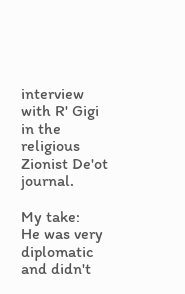interview with R' Gigi in the religious Zionist De'ot journal.

My take:
He was very diplomatic and didn't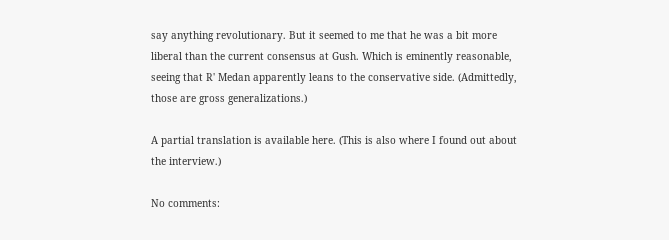say anything revolutionary. But it seemed to me that he was a bit more liberal than the current consensus at Gush. Which is eminently reasonable, seeing that R' Medan apparently leans to the conservative side. (Admittedly, those are gross generalizations.)

A partial translation is available here. (This is also where I found out about the interview.)

No comments: